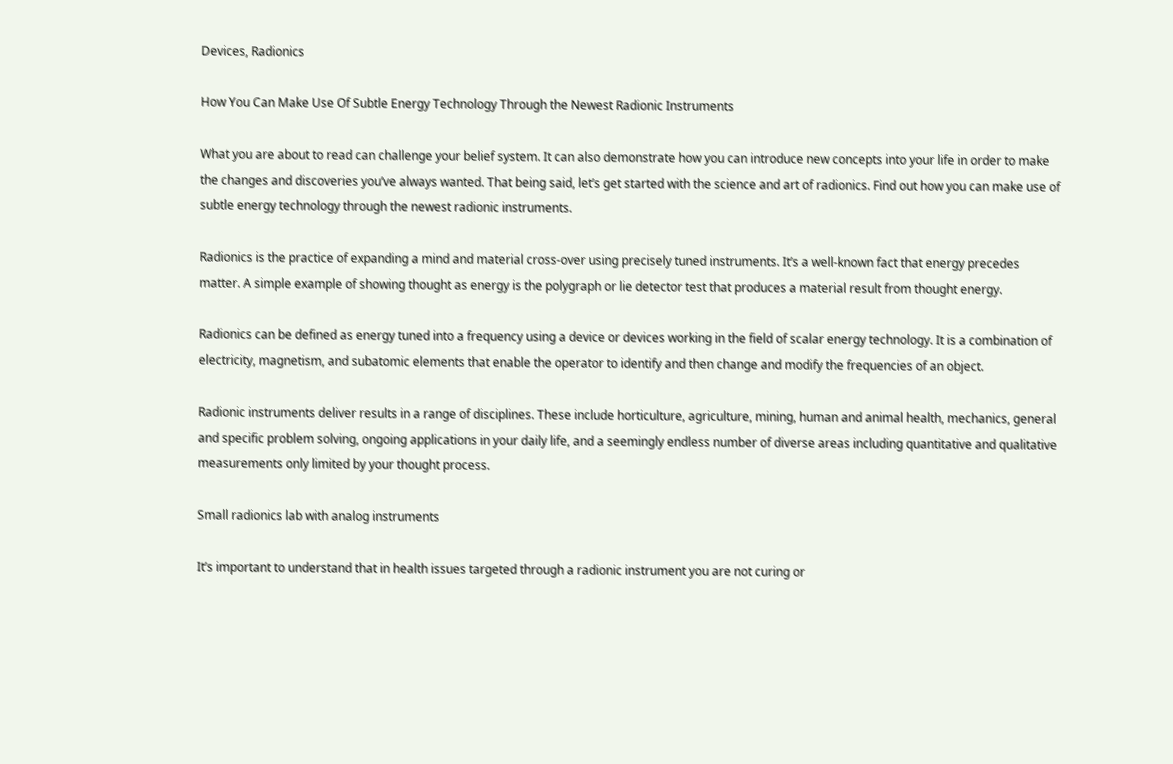Devices, Radionics

How You Can Make Use Of Subtle Energy Technology Through the Newest Radionic Instruments

What you are about to read can challenge your belief system. It can also demonstrate how you can introduce new concepts into your life in order to make the changes and discoveries you’ve always wanted. That being said, let’s get started with the science and art of radionics. Find out how you can make use of subtle energy technology through the newest radionic instruments.

Radionics is the practice of expanding a mind and material cross-over using precisely tuned instruments. It’s a well-known fact that energy precedes matter. A simple example of showing thought as energy is the polygraph or lie detector test that produces a material result from thought energy.

Radionics can be defined as energy tuned into a frequency using a device or devices working in the field of scalar energy technology. It is a combination of electricity, magnetism, and subatomic elements that enable the operator to identify and then change and modify the frequencies of an object.

Radionic instruments deliver results in a range of disciplines. These include horticulture, agriculture, mining, human and animal health, mechanics, general and specific problem solving, ongoing applications in your daily life, and a seemingly endless number of diverse areas including quantitative and qualitative measurements only limited by your thought process.

Small radionics lab with analog instruments

It’s important to understand that in health issues targeted through a radionic instrument you are not curing or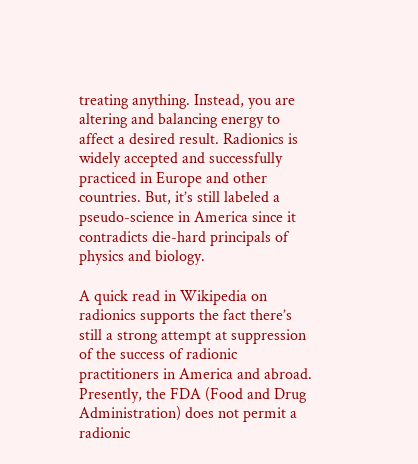treating anything. Instead, you are altering and balancing energy to affect a desired result. Radionics is widely accepted and successfully practiced in Europe and other countries. But, it’s still labeled a pseudo-science in America since it contradicts die-hard principals of physics and biology.

A quick read in Wikipedia on radionics supports the fact there’s still a strong attempt at suppression of the success of radionic practitioners in America and abroad. Presently, the FDA (Food and Drug Administration) does not permit a radionic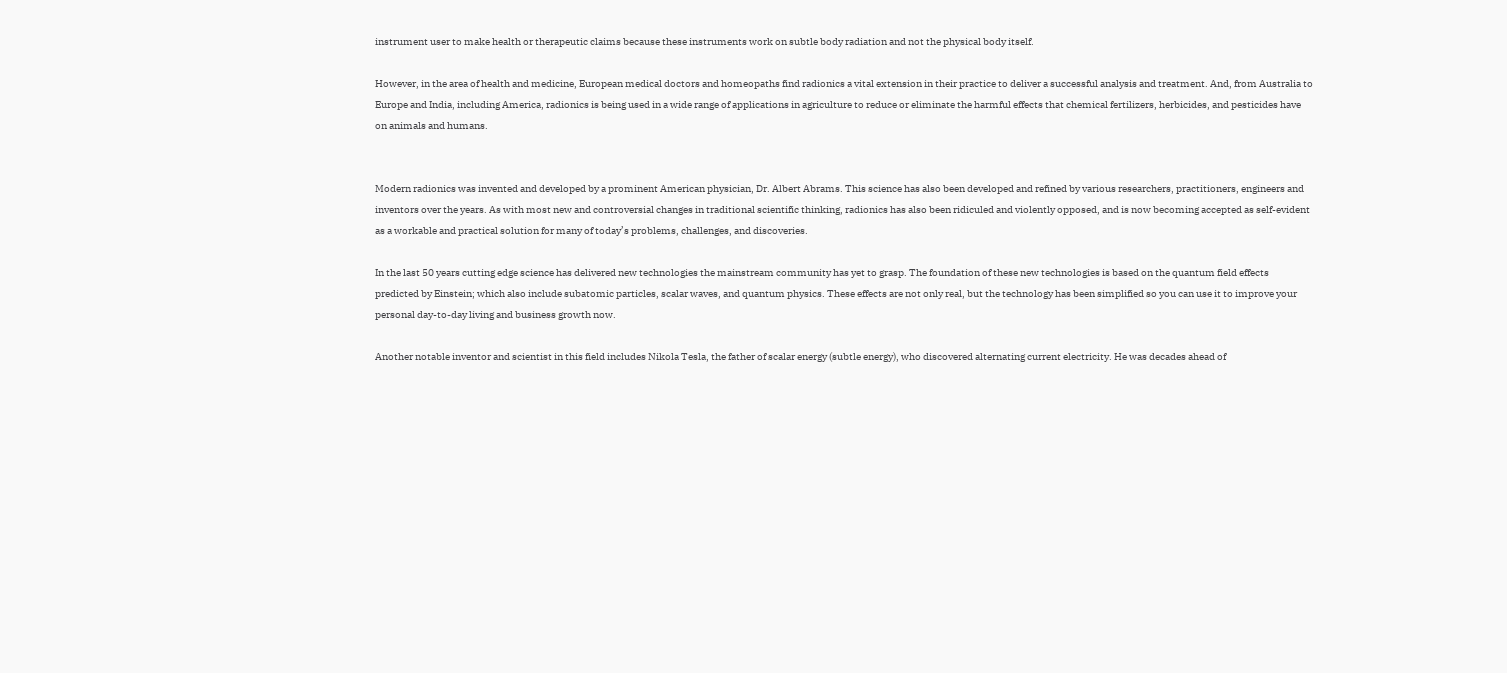instrument user to make health or therapeutic claims because these instruments work on subtle body radiation and not the physical body itself.

However, in the area of health and medicine, European medical doctors and homeopaths find radionics a vital extension in their practice to deliver a successful analysis and treatment. And, from Australia to Europe and India, including America, radionics is being used in a wide range of applications in agriculture to reduce or eliminate the harmful effects that chemical fertilizers, herbicides, and pesticides have on animals and humans.


Modern radionics was invented and developed by a prominent American physician, Dr. Albert Abrams. This science has also been developed and refined by various researchers, practitioners, engineers and inventors over the years. As with most new and controversial changes in traditional scientific thinking, radionics has also been ridiculed and violently opposed, and is now becoming accepted as self-evident as a workable and practical solution for many of today’s problems, challenges, and discoveries.

In the last 50 years cutting edge science has delivered new technologies the mainstream community has yet to grasp. The foundation of these new technologies is based on the quantum field effects predicted by Einstein; which also include subatomic particles, scalar waves, and quantum physics. These effects are not only real, but the technology has been simplified so you can use it to improve your personal day-to-day living and business growth now.

Another notable inventor and scientist in this field includes Nikola Tesla, the father of scalar energy (subtle energy), who discovered alternating current electricity. He was decades ahead of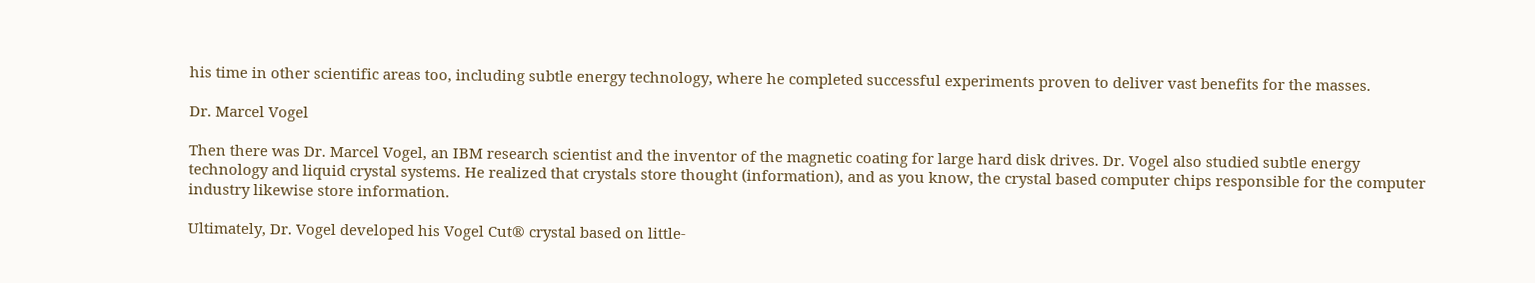his time in other scientific areas too, including subtle energy technology, where he completed successful experiments proven to deliver vast benefits for the masses.

Dr. Marcel Vogel

Then there was Dr. Marcel Vogel, an IBM research scientist and the inventor of the magnetic coating for large hard disk drives. Dr. Vogel also studied subtle energy technology and liquid crystal systems. He realized that crystals store thought (information), and as you know, the crystal based computer chips responsible for the computer industry likewise store information.

Ultimately, Dr. Vogel developed his Vogel Cut® crystal based on little-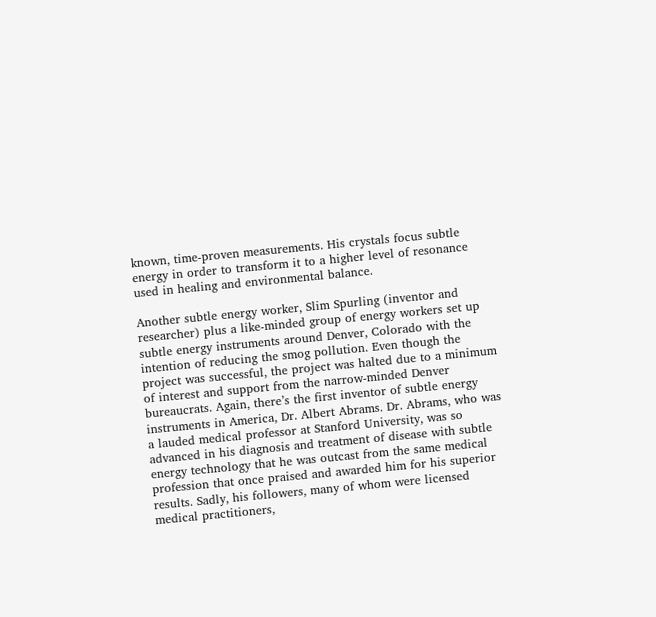known, time-proven measurements. His crystals focus subtle energy in order to transform it to a higher level of resonance used in healing and environmental balance.

Another subtle energy worker, Slim Spurling (inventor and researcher) plus a like-minded group of energy workers set up subtle energy instruments around Denver, Colorado with the intention of reducing the smog pollution. Even though the project was successful, the project was halted due to a minimum of interest and support from the narrow-minded Denver bureaucrats. Again, there’s the first inventor of subtle energy instruments in America, Dr. Albert Abrams. Dr. Abrams, who was a lauded medical professor at Stanford University, was so advanced in his diagnosis and treatment of disease with subtle energy technology that he was outcast from the same medical profession that once praised and awarded him for his superior results. Sadly, his followers, many of whom were licensed medical practitioners,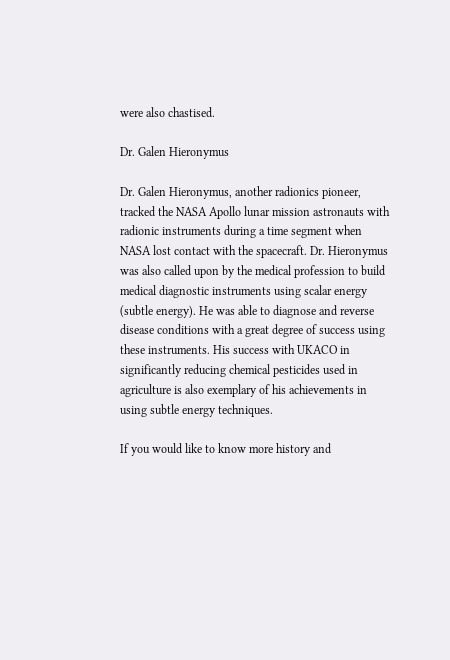were also chastised.

Dr. Galen Hieronymus

Dr. Galen Hieronymus, another radionics pioneer, tracked the NASA Apollo lunar mission astronauts with radionic instruments during a time segment when NASA lost contact with the spacecraft. Dr. Hieronymus was also called upon by the medical profession to build medical diagnostic instruments using scalar energy (subtle energy). He was able to diagnose and reverse disease conditions with a great degree of success using these instruments. His success with UKACO in significantly reducing chemical pesticides used in agriculture is also exemplary of his achievements in using subtle energy techniques.

If you would like to know more history and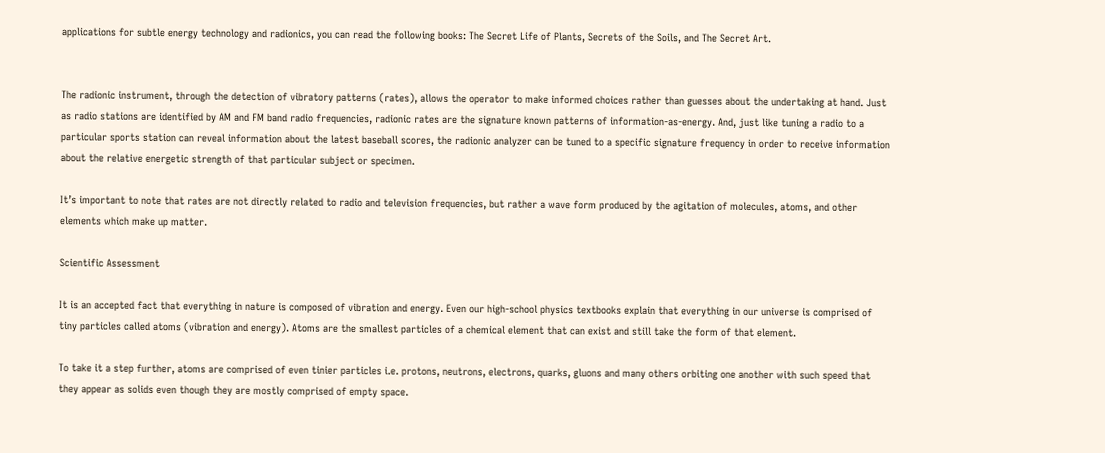applications for subtle energy technology and radionics, you can read the following books: The Secret Life of Plants, Secrets of the Soils, and The Secret Art.


The radionic instrument, through the detection of vibratory patterns (rates), allows the operator to make informed choices rather than guesses about the undertaking at hand. Just as radio stations are identified by AM and FM band radio frequencies, radionic rates are the signature known patterns of information-as-energy. And, just like tuning a radio to a particular sports station can reveal information about the latest baseball scores, the radionic analyzer can be tuned to a specific signature frequency in order to receive information about the relative energetic strength of that particular subject or specimen.

It’s important to note that rates are not directly related to radio and television frequencies, but rather a wave form produced by the agitation of molecules, atoms, and other elements which make up matter.

Scientific Assessment

It is an accepted fact that everything in nature is composed of vibration and energy. Even our high-school physics textbooks explain that everything in our universe is comprised of tiny particles called atoms (vibration and energy). Atoms are the smallest particles of a chemical element that can exist and still take the form of that element.

To take it a step further, atoms are comprised of even tinier particles i.e. protons, neutrons, electrons, quarks, gluons and many others orbiting one another with such speed that they appear as solids even though they are mostly comprised of empty space.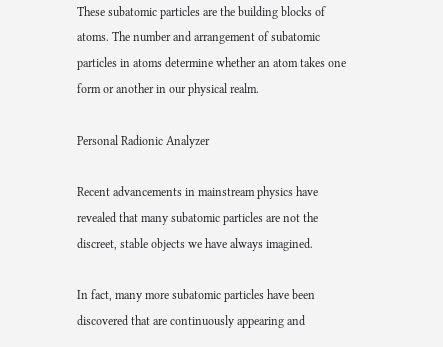These subatomic particles are the building blocks of atoms. The number and arrangement of subatomic particles in atoms determine whether an atom takes one form or another in our physical realm.

Personal Radionic Analyzer

Recent advancements in mainstream physics have revealed that many subatomic particles are not the discreet, stable objects we have always imagined.

In fact, many more subatomic particles have been discovered that are continuously appearing and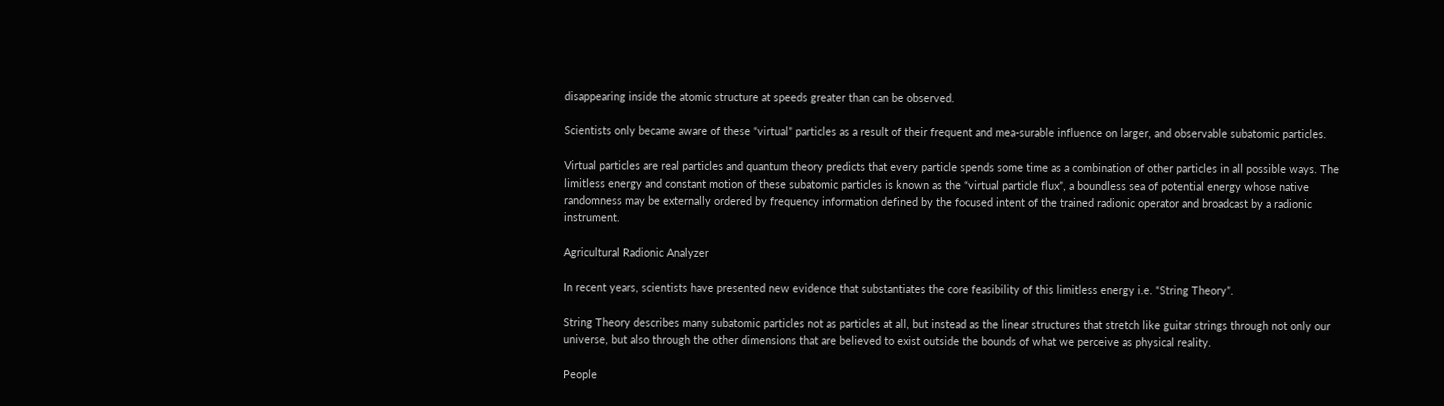disappearing inside the atomic structure at speeds greater than can be observed.

Scientists only became aware of these “virtual” particles as a result of their frequent and mea-surable influence on larger, and observable subatomic particles.

Virtual particles are real particles and quantum theory predicts that every particle spends some time as a combination of other particles in all possible ways. The limitless energy and constant motion of these subatomic particles is known as the “virtual particle flux”, a boundless sea of potential energy whose native randomness may be externally ordered by frequency information defined by the focused intent of the trained radionic operator and broadcast by a radionic instrument.

Agricultural Radionic Analyzer

In recent years, scientists have presented new evidence that substantiates the core feasibility of this limitless energy i.e. “String Theory”.

String Theory describes many subatomic particles not as particles at all, but instead as the linear structures that stretch like guitar strings through not only our universe, but also through the other dimensions that are believed to exist outside the bounds of what we perceive as physical reality.

People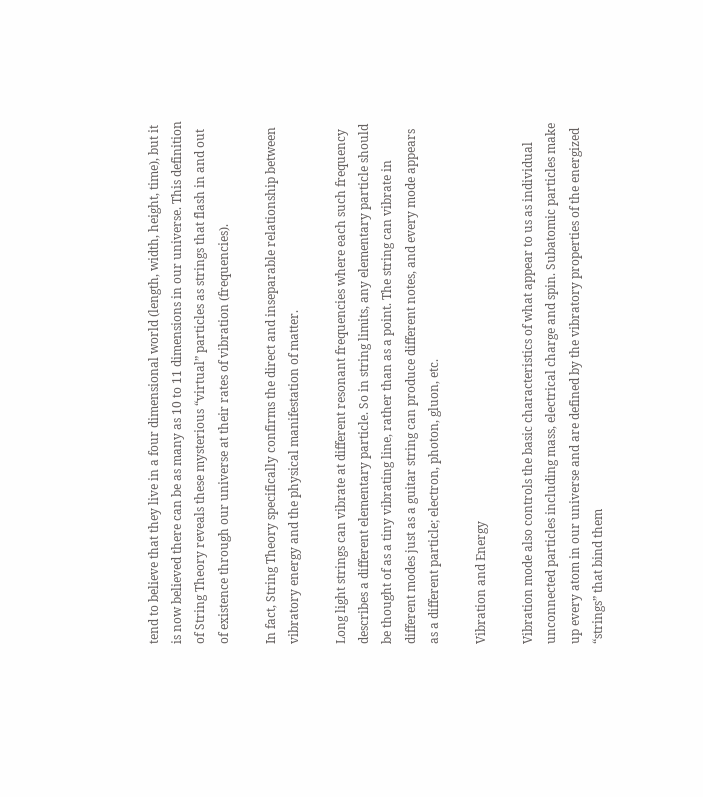tend to believe that they live in a four dimensional world (length, width, height, time), but it is now believed there can be as many as 10 to 11 dimensions in our universe. This definition of String Theory reveals these mysterious “virtual” particles as strings that flash in and out of existence through our universe at their rates of vibration (frequencies).

In fact, String Theory specifically confirms the direct and inseparable relationship between vibratory energy and the physical manifestation of matter.

Long light strings can vibrate at different resonant frequencies where each such frequency describes a different elementary particle. So in string limits, any elementary particle should be thought of as a tiny vibrating line, rather than as a point. The string can vibrate in different modes just as a guitar string can produce different notes, and every mode appears as a different particle; electron, photon, gluon, etc.

Vibration and Energy

Vibration mode also controls the basic characteristics of what appear to us as individual unconnected particles including mass, electrical charge and spin. Subatomic particles make up every atom in our universe and are defined by the vibratory properties of the energized “strings” that bind them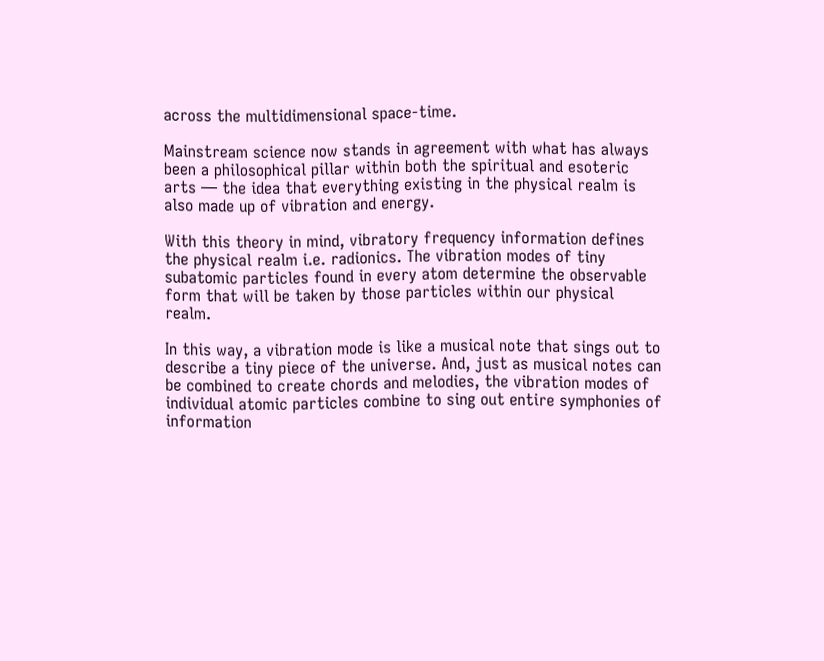across the multidimensional space-time.

Mainstream science now stands in agreement with what has always been a philosophical pillar within both the spiritual and esoteric arts — the idea that everything existing in the physical realm is also made up of vibration and energy.

With this theory in mind, vibratory frequency information defines the physical realm i.e. radionics. The vibration modes of tiny subatomic particles found in every atom determine the observable form that will be taken by those particles within our physical realm.

In this way, a vibration mode is like a musical note that sings out to describe a tiny piece of the universe. And, just as musical notes can be combined to create chords and melodies, the vibration modes of individual atomic particles combine to sing out entire symphonies of information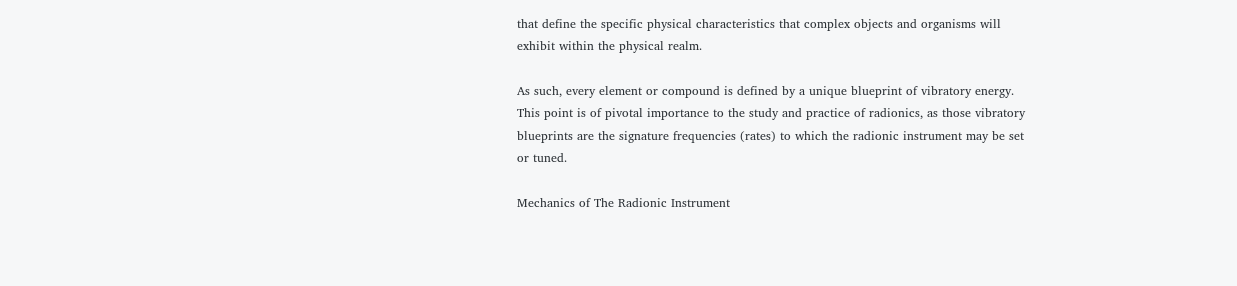that define the specific physical characteristics that complex objects and organisms will exhibit within the physical realm.

As such, every element or compound is defined by a unique blueprint of vibratory energy. This point is of pivotal importance to the study and practice of radionics, as those vibratory blueprints are the signature frequencies (rates) to which the radionic instrument may be set or tuned.

Mechanics of The Radionic Instrument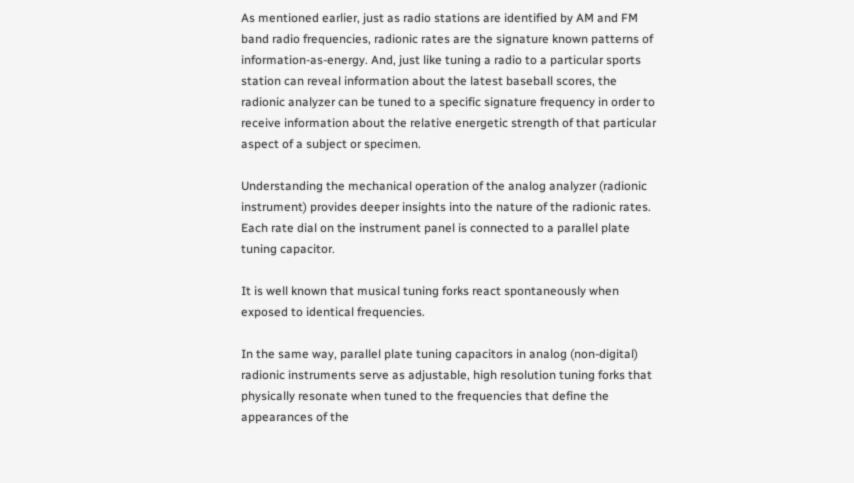As mentioned earlier, just as radio stations are identified by AM and FM band radio frequencies, radionic rates are the signature known patterns of information-as-energy. And, just like tuning a radio to a particular sports station can reveal information about the latest baseball scores, the radionic analyzer can be tuned to a specific signature frequency in order to receive information about the relative energetic strength of that particular aspect of a subject or specimen.

Understanding the mechanical operation of the analog analyzer (radionic instrument) provides deeper insights into the nature of the radionic rates. Each rate dial on the instrument panel is connected to a parallel plate tuning capacitor.

It is well known that musical tuning forks react spontaneously when exposed to identical frequencies.

In the same way, parallel plate tuning capacitors in analog (non-digital) radionic instruments serve as adjustable, high resolution tuning forks that physically resonate when tuned to the frequencies that define the appearances of the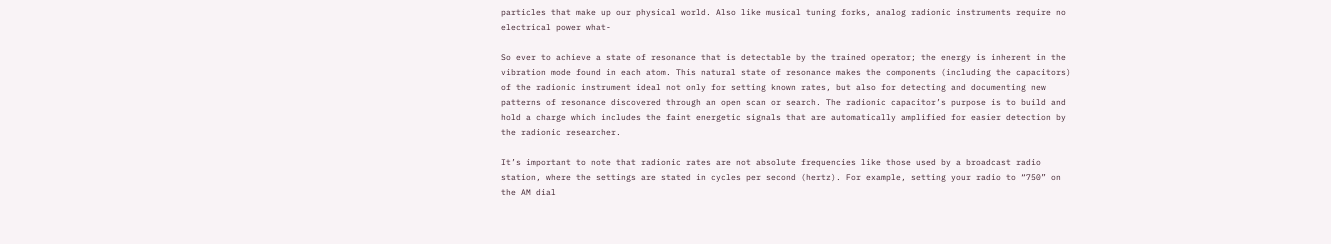particles that make up our physical world. Also like musical tuning forks, analog radionic instruments require no electrical power what-

So ever to achieve a state of resonance that is detectable by the trained operator; the energy is inherent in the vibration mode found in each atom. This natural state of resonance makes the components (including the capacitors) of the radionic instrument ideal not only for setting known rates, but also for detecting and documenting new patterns of resonance discovered through an open scan or search. The radionic capacitor’s purpose is to build and hold a charge which includes the faint energetic signals that are automatically amplified for easier detection by the radionic researcher.

It’s important to note that radionic rates are not absolute frequencies like those used by a broadcast radio station, where the settings are stated in cycles per second (hertz). For example, setting your radio to “750” on the AM dial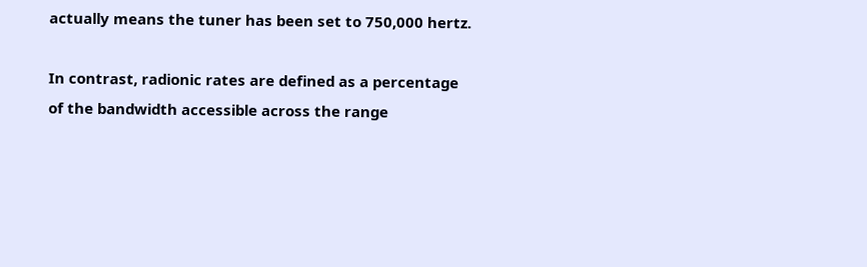actually means the tuner has been set to 750,000 hertz.

In contrast, radionic rates are defined as a percentage of the bandwidth accessible across the range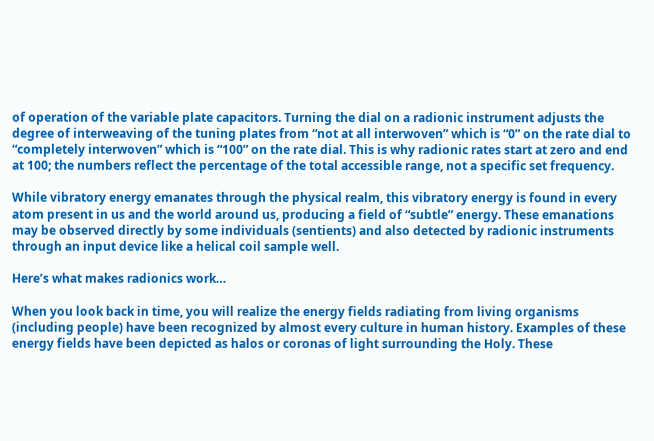of operation of the variable plate capacitors. Turning the dial on a radionic instrument adjusts the degree of interweaving of the tuning plates from “not at all interwoven” which is “0” on the rate dial to “completely interwoven” which is “100” on the rate dial. This is why radionic rates start at zero and end at 100; the numbers reflect the percentage of the total accessible range, not a specific set frequency.

While vibratory energy emanates through the physical realm, this vibratory energy is found in every atom present in us and the world around us, producing a field of “subtle” energy. These emanations may be observed directly by some individuals (sentients) and also detected by radionic instruments through an input device like a helical coil sample well.

Here’s what makes radionics work…

When you look back in time, you will realize the energy fields radiating from living organisms (including people) have been recognized by almost every culture in human history. Examples of these energy fields have been depicted as halos or coronas of light surrounding the Holy. These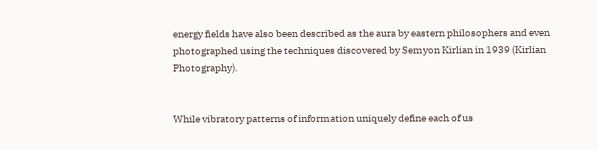energy fields have also been described as the aura by eastern philosophers and even photographed using the techniques discovered by Semyon Kirlian in 1939 (Kirlian Photography).


While vibratory patterns of information uniquely define each of us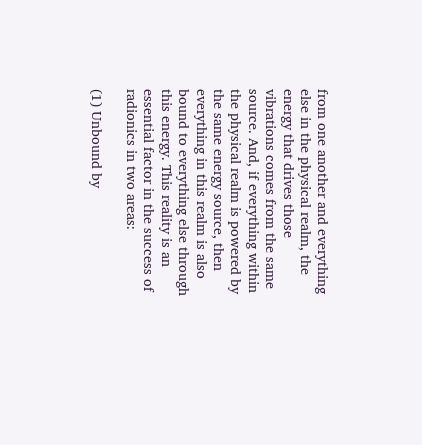from one another and everything else in the physical realm, the energy that drives those vibrations comes from the same source. And, if everything within the physical realm is powered by the same energy source, then everything in this realm is also bound to everything else through this energy. This reality is an essential factor in the success of radionics in two areas:

(1) Unbound by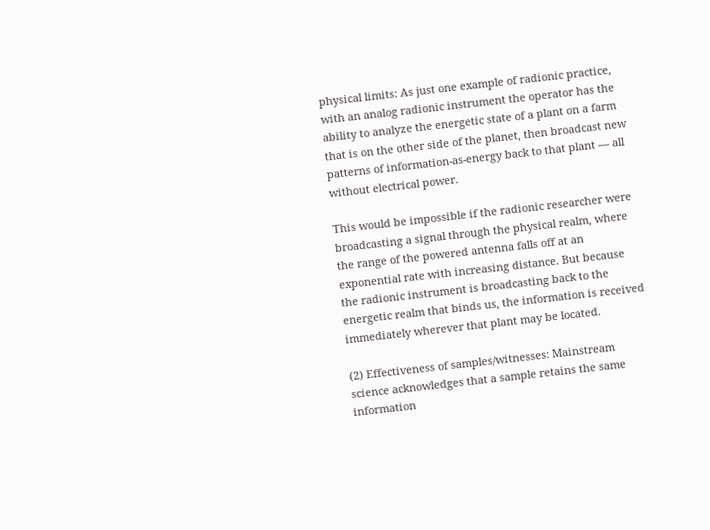physical limits: As just one example of radionic practice, with an analog radionic instrument the operator has the ability to analyze the energetic state of a plant on a farm that is on the other side of the planet, then broadcast new patterns of information-as-energy back to that plant — all without electrical power.

This would be impossible if the radionic researcher were broadcasting a signal through the physical realm, where the range of the powered antenna falls off at an exponential rate with increasing distance. But because the radionic instrument is broadcasting back to the energetic realm that binds us, the information is received immediately wherever that plant may be located.

(2) Effectiveness of samples/witnesses: Mainstream science acknowledges that a sample retains the same information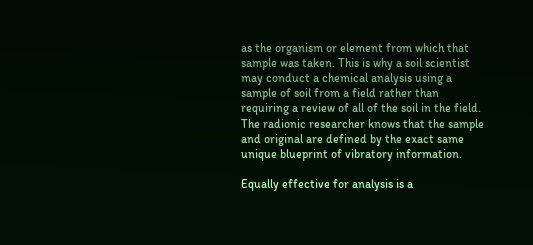as the organism or element from which that sample was taken. This is why a soil scientist may conduct a chemical analysis using a sample of soil from a field rather than requiring a review of all of the soil in the field. The radionic researcher knows that the sample and original are defined by the exact same unique blueprint of vibratory information.

Equally effective for analysis is a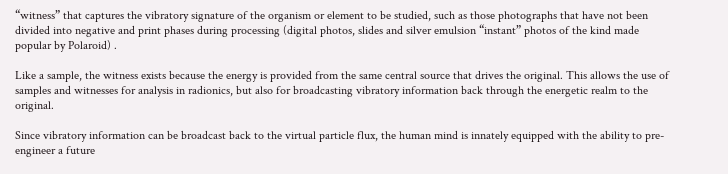“witness” that captures the vibratory signature of the organism or element to be studied, such as those photographs that have not been divided into negative and print phases during processing (digital photos, slides and silver emulsion “instant” photos of the kind made popular by Polaroid) .

Like a sample, the witness exists because the energy is provided from the same central source that drives the original. This allows the use of samples and witnesses for analysis in radionics, but also for broadcasting vibratory information back through the energetic realm to the original.

Since vibratory information can be broadcast back to the virtual particle flux, the human mind is innately equipped with the ability to pre-engineer a future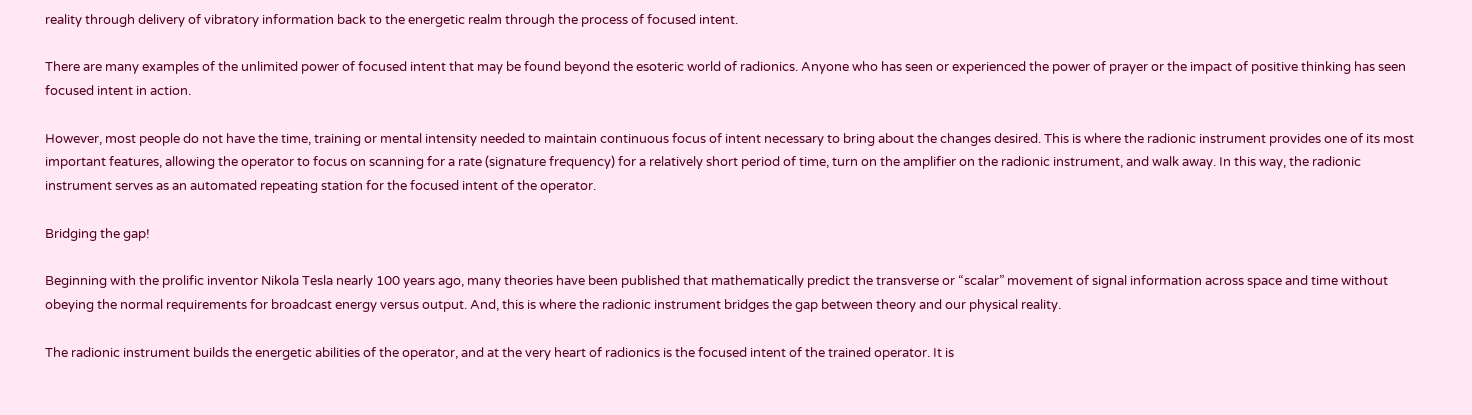reality through delivery of vibratory information back to the energetic realm through the process of focused intent.

There are many examples of the unlimited power of focused intent that may be found beyond the esoteric world of radionics. Anyone who has seen or experienced the power of prayer or the impact of positive thinking has seen focused intent in action.

However, most people do not have the time, training or mental intensity needed to maintain continuous focus of intent necessary to bring about the changes desired. This is where the radionic instrument provides one of its most important features, allowing the operator to focus on scanning for a rate (signature frequency) for a relatively short period of time, turn on the amplifier on the radionic instrument, and walk away. In this way, the radionic instrument serves as an automated repeating station for the focused intent of the operator.

Bridging the gap!

Beginning with the prolific inventor Nikola Tesla nearly 100 years ago, many theories have been published that mathematically predict the transverse or “scalar” movement of signal information across space and time without obeying the normal requirements for broadcast energy versus output. And, this is where the radionic instrument bridges the gap between theory and our physical reality.

The radionic instrument builds the energetic abilities of the operator, and at the very heart of radionics is the focused intent of the trained operator. It is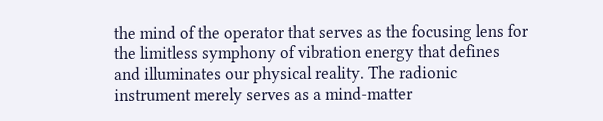the mind of the operator that serves as the focusing lens for the limitless symphony of vibration energy that defines and illuminates our physical reality. The radionic instrument merely serves as a mind-matter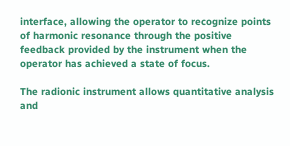interface, allowing the operator to recognize points of harmonic resonance through the positive feedback provided by the instrument when the operator has achieved a state of focus.

The radionic instrument allows quantitative analysis and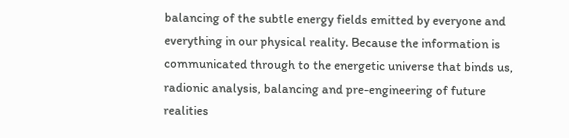balancing of the subtle energy fields emitted by everyone and everything in our physical reality. Because the information is communicated through to the energetic universe that binds us, radionic analysis, balancing and pre-engineering of future realities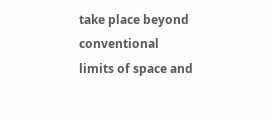take place beyond conventional limits of space and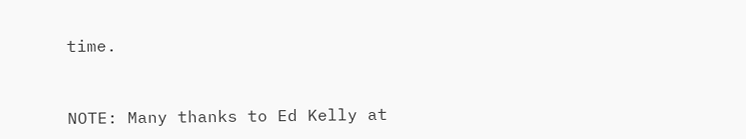time.


NOTE: Many thanks to Ed Kelly at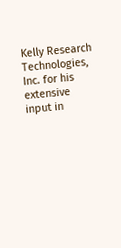Kelly Research Technologies, Inc. for his extensive input in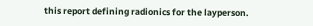this report defining radionics for the layperson.